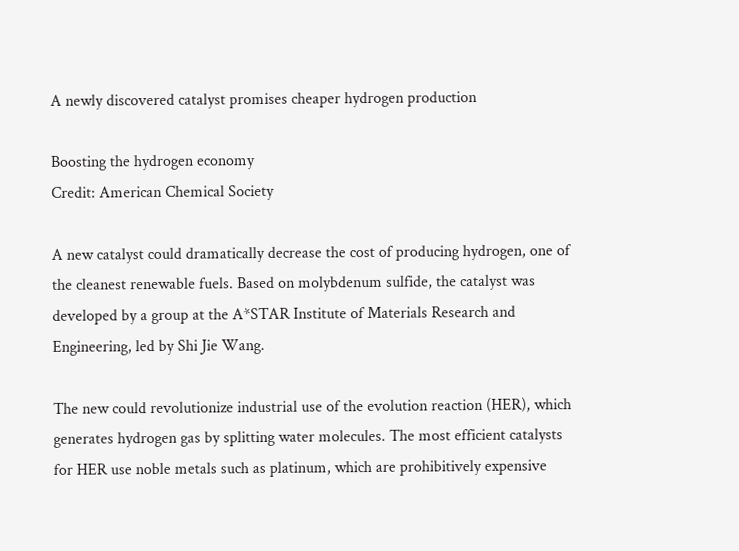A newly discovered catalyst promises cheaper hydrogen production

Boosting the hydrogen economy
Credit: American Chemical Society

A new catalyst could dramatically decrease the cost of producing hydrogen, one of the cleanest renewable fuels. Based on molybdenum sulfide, the catalyst was developed by a group at the A*STAR Institute of Materials Research and Engineering, led by Shi Jie Wang.

The new could revolutionize industrial use of the evolution reaction (HER), which generates hydrogen gas by splitting water molecules. The most efficient catalysts for HER use noble metals such as platinum, which are prohibitively expensive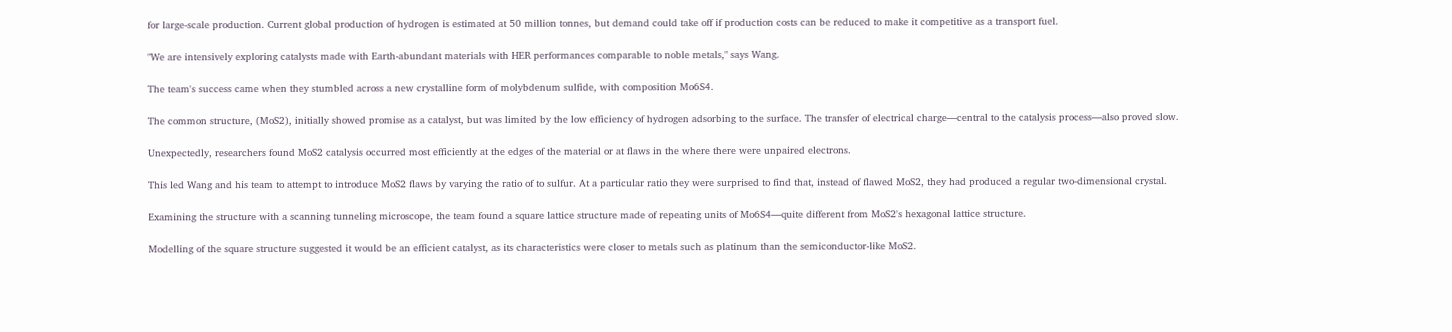for large-scale production. Current global production of hydrogen is estimated at 50 million tonnes, but demand could take off if production costs can be reduced to make it competitive as a transport fuel.

"We are intensively exploring catalysts made with Earth-abundant materials with HER performances comparable to noble metals," says Wang.

The team's success came when they stumbled across a new crystalline form of molybdenum sulfide, with composition Mo6S4.

The common structure, (MoS2), initially showed promise as a catalyst, but was limited by the low efficiency of hydrogen adsorbing to the surface. The transfer of electrical charge—central to the catalysis process—also proved slow.

Unexpectedly, researchers found MoS2 catalysis occurred most efficiently at the edges of the material or at flaws in the where there were unpaired electrons.

This led Wang and his team to attempt to introduce MoS2 flaws by varying the ratio of to sulfur. At a particular ratio they were surprised to find that, instead of flawed MoS2, they had produced a regular two-dimensional crystal.

Examining the structure with a scanning tunneling microscope, the team found a square lattice structure made of repeating units of Mo6S4—quite different from MoS2's hexagonal lattice structure.

Modelling of the square structure suggested it would be an efficient catalyst, as its characteristics were closer to metals such as platinum than the semiconductor-like MoS2.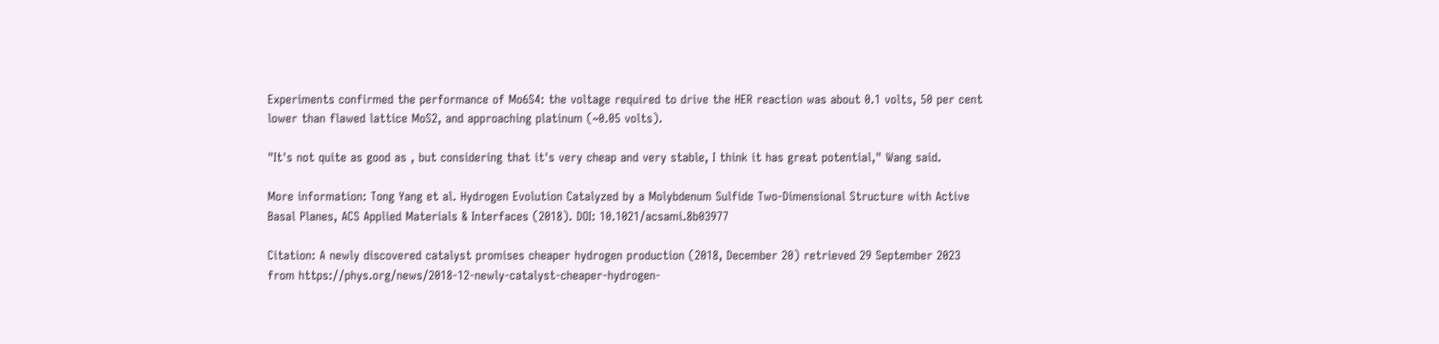Experiments confirmed the performance of Mo6S4: the voltage required to drive the HER reaction was about 0.1 volts, 50 per cent lower than flawed lattice MoS2, and approaching platinum (~0.05 volts).

"It's not quite as good as , but considering that it's very cheap and very stable, I think it has great potential," Wang said.

More information: Tong Yang et al. Hydrogen Evolution Catalyzed by a Molybdenum Sulfide Two-Dimensional Structure with Active Basal Planes, ACS Applied Materials & Interfaces (2018). DOI: 10.1021/acsami.8b03977

Citation: A newly discovered catalyst promises cheaper hydrogen production (2018, December 20) retrieved 29 September 2023 from https://phys.org/news/2018-12-newly-catalyst-cheaper-hydrogen-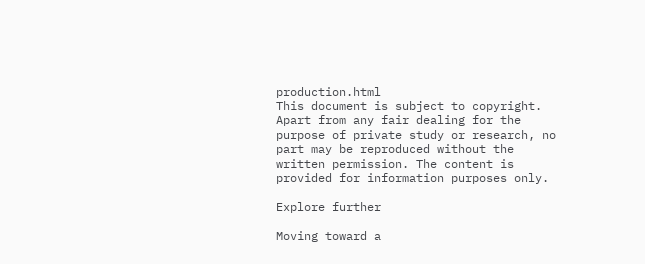production.html
This document is subject to copyright. Apart from any fair dealing for the purpose of private study or research, no part may be reproduced without the written permission. The content is provided for information purposes only.

Explore further

Moving toward a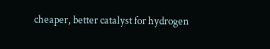cheaper, better catalyst for hydrogen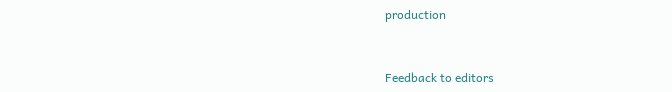production


Feedback to editors